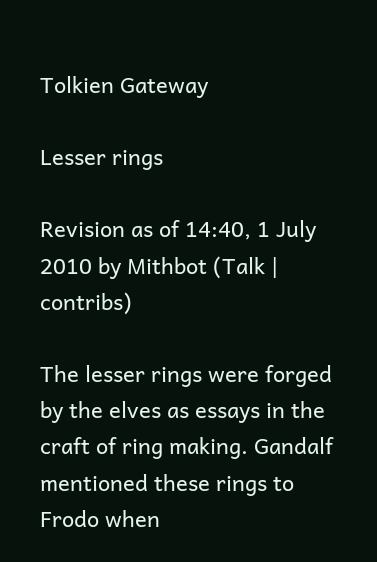Tolkien Gateway

Lesser rings

Revision as of 14:40, 1 July 2010 by Mithbot (Talk | contribs)

The lesser rings were forged by the elves as essays in the craft of ring making. Gandalf mentioned these rings to Frodo when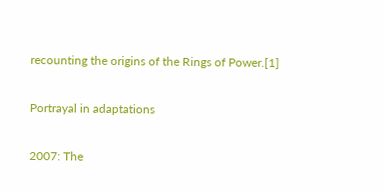recounting the origins of the Rings of Power.[1]

Portrayal in adaptations

2007: The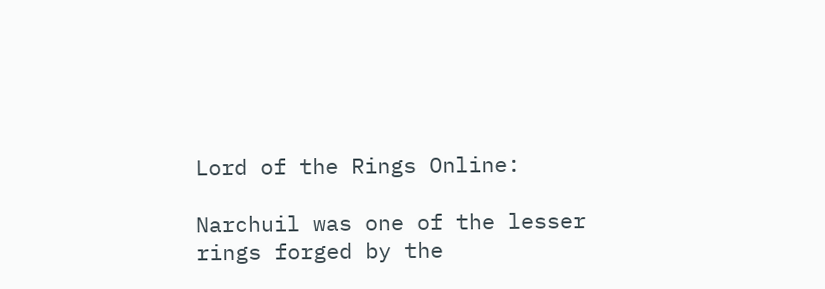Lord of the Rings Online:

Narchuil was one of the lesser rings forged by the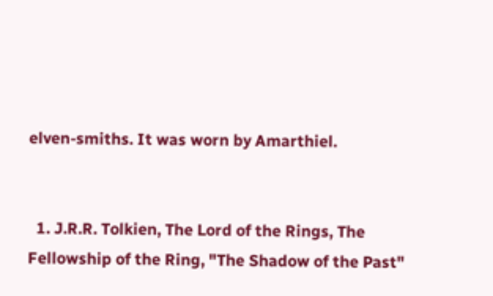elven-smiths. It was worn by Amarthiel.


  1. J.R.R. Tolkien, The Lord of the Rings, The Fellowship of the Ring, "The Shadow of the Past"